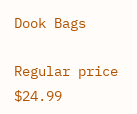Dook Bags

Regular price $24.99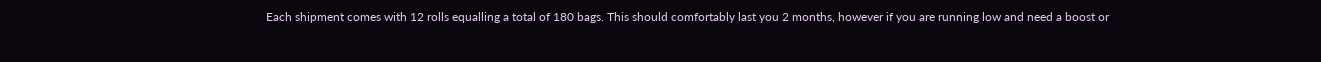Each shipment comes with 12 rolls equalling a total of 180 bags. This should comfortably last you 2 months, however if you are running low and need a boost or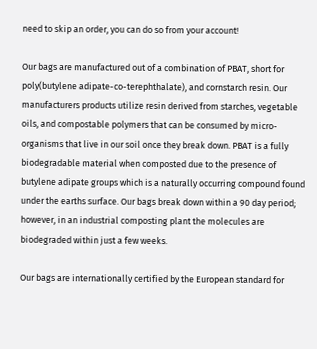need to skip an order, you can do so from your account!

Our bags are manufactured out of a combination of PBAT, short for poly(butylene adipate-co-terephthalate), and cornstarch resin. Our manufacturers products utilize resin derived from starches, vegetable oils, and compostable polymers that can be consumed by micro-organisms that live in our soil once they break down. PBAT is a fully biodegradable material when composted due to the presence of butylene adipate groups which is a naturally occurring compound found under the earths surface. Our bags break down within a 90 day period; however, in an industrial composting plant the molecules are biodegraded within just a few weeks.

Our bags are internationally certified by the European standard for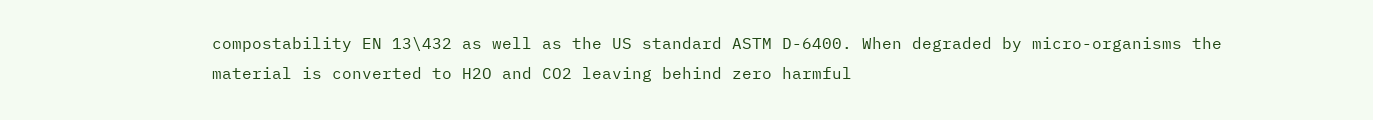compostability EN 13\432 as well as the US standard ASTM D-6400. When degraded by micro-organisms the material is converted to H2O and CO2 leaving behind zero harmful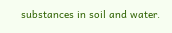substances in soil and water.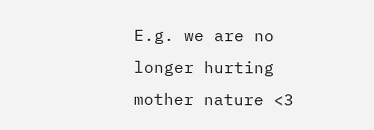E.g. we are no longer hurting mother nature <3